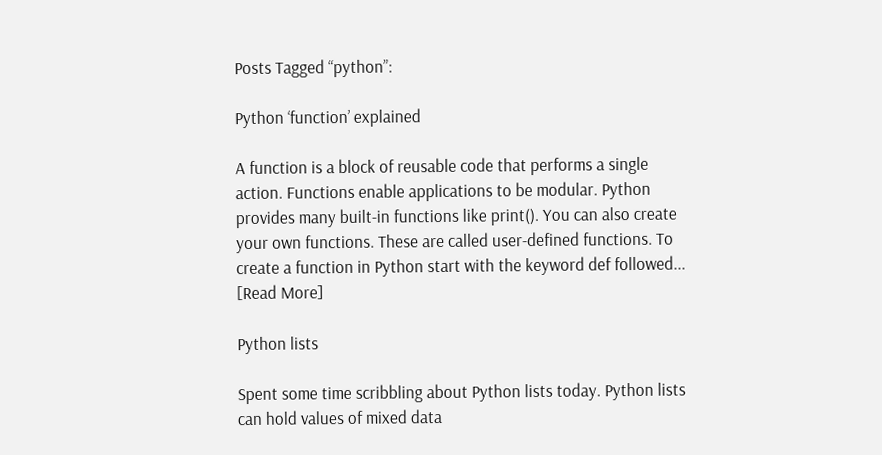Posts Tagged “python”:

Python ‘function’ explained

A function is a block of reusable code that performs a single action. Functions enable applications to be modular. Python provides many built-in functions like print(). You can also create your own functions. These are called user-defined functions. To create a function in Python start with the keyword def followed... [Read More]

Python lists

Spent some time scribbling about Python lists today. Python lists can hold values of mixed data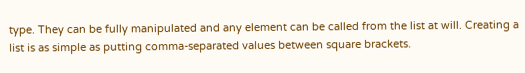type. They can be fully manipulated and any element can be called from the list at will. Creating a list is as simple as putting comma-separated values between square brackets.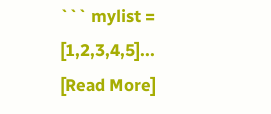``` mylist = [1,2,3,4,5]... [Read More]